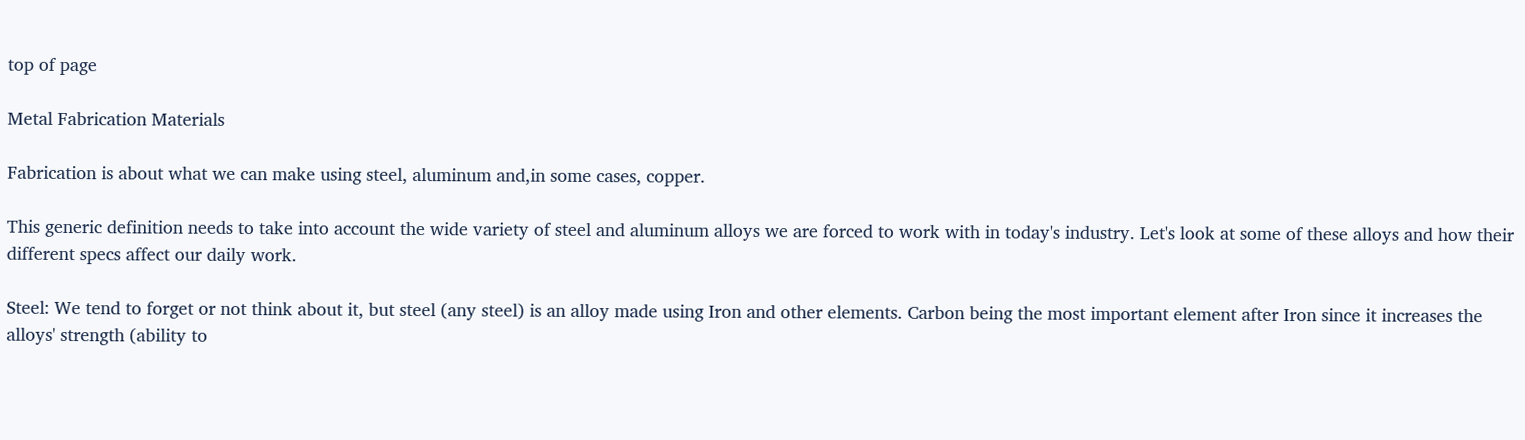top of page

Metal Fabrication Materials

Fabrication is about what we can make using steel, aluminum and,in some cases, copper.

This generic definition needs to take into account the wide variety of steel and aluminum alloys we are forced to work with in today's industry. Let's look at some of these alloys and how their different specs affect our daily work.

Steel: We tend to forget or not think about it, but steel (any steel) is an alloy made using Iron and other elements. Carbon being the most important element after Iron since it increases the alloys' strength (ability to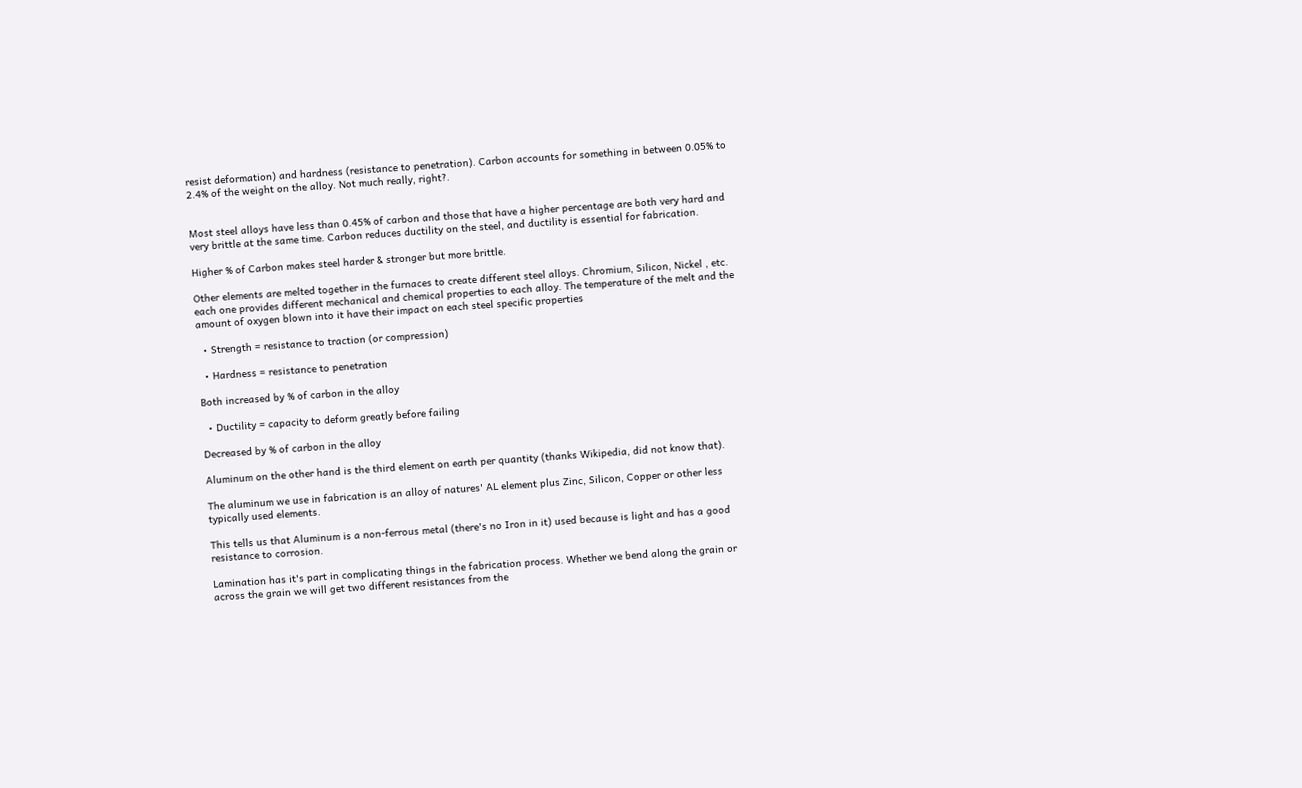resist deformation) and hardness (resistance to penetration). Carbon accounts for something in between 0.05% to 2.4% of the weight on the alloy. Not much really, right?.


Most steel alloys have less than 0.45% of carbon and those that have a higher percentage are both very hard and very brittle at the same time. Carbon reduces ductility on the steel, and ductility is essential for fabrication.

Higher % of Carbon makes steel harder & stronger but more brittle.

Other elements are melted together in the furnaces to create different steel alloys. Chromium, Silicon, Nickel , etc. each one provides different mechanical and chemical properties to each alloy. The temperature of the melt and the amount of oxygen blown into it have their impact on each steel specific properties

  • Strength = resistance to traction (or compression)

  • Hardness = resistance to penetration

Both increased by % of carbon in the alloy

  • Ductility = capacity to deform greatly before failing

Decreased by % of carbon in the alloy

Aluminum on the other hand is the third element on earth per quantity (thanks Wikipedia, did not know that).

The aluminum we use in fabrication is an alloy of natures' AL element plus Zinc, Silicon, Copper or other less typically used elements.

This tells us that Aluminum is a non-ferrous metal (there's no Iron in it) used because is light and has a good resistance to corrosion.

Lamination has it's part in complicating things in the fabrication process. Whether we bend along the grain or across the grain we will get two different resistances from the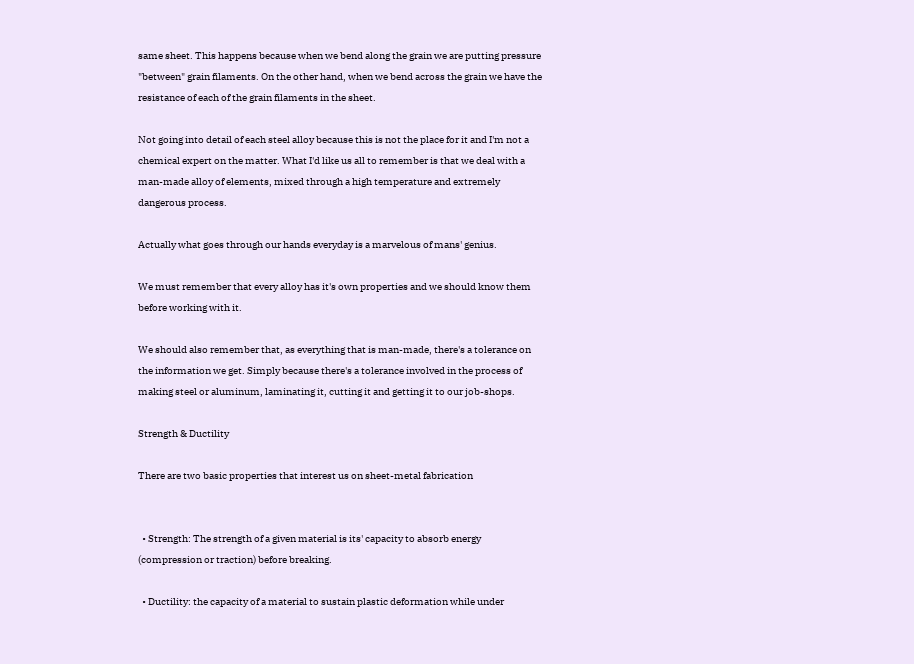same sheet. This happens because when we bend along the grain we are putting pressure "between" grain filaments. On the other hand, when we bend across the grain we have the resistance of each of the grain filaments in the sheet.

Not going into detail of each steel alloy because this is not the place for it and I'm not a chemical expert on the matter. What I'd like us all to remember is that we deal with a man-made alloy of elements, mixed through a high temperature and extremely dangerous process.

Actually what goes through our hands everyday is a marvelous of mans' genius.

We must remember that every alloy has it's own properties and we should know them before working with it.

We should also remember that, as everything that is man-made, there's a tolerance on the information we get. Simply because there's a tolerance involved in the process of making steel or aluminum, laminating it, cutting it and getting it to our job-shops.

Strength & Ductility

There are two basic properties that interest us on sheet-metal fabrication


  • Strength: The strength of a given material is its' capacity to absorb energy (compression or traction) before breaking.

  • Ductility: the capacity of a material to sustain plastic deformation while under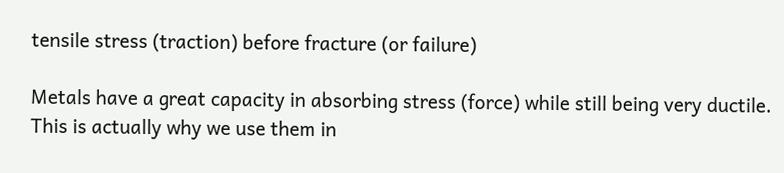tensile stress (traction) before fracture (or failure)

Metals have a great capacity in absorbing stress (force) while still being very ductile. This is actually why we use them in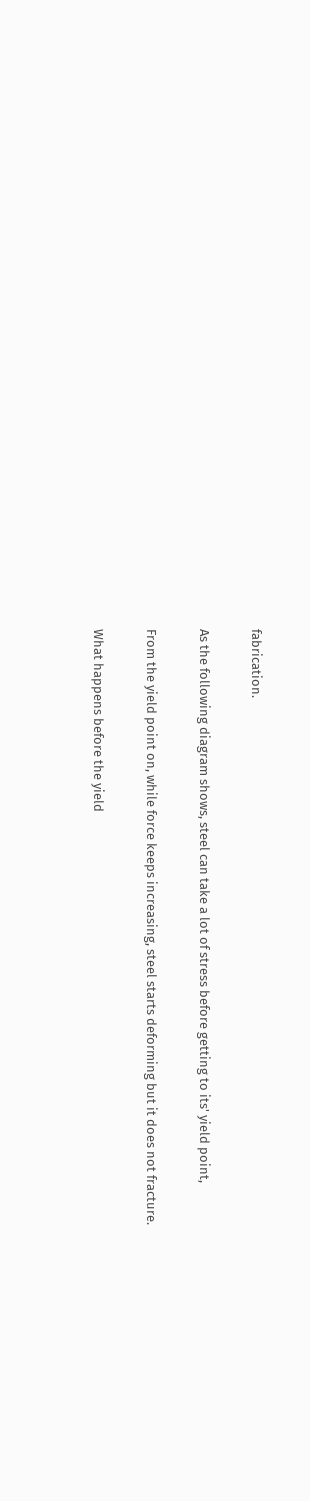fabrication.

As the following diagram shows, steel can take a lot of stress before getting to its' yield point,

From the yield point on, while force keeps increasing, steel starts deforming but it does not fracture.

What happens before the yield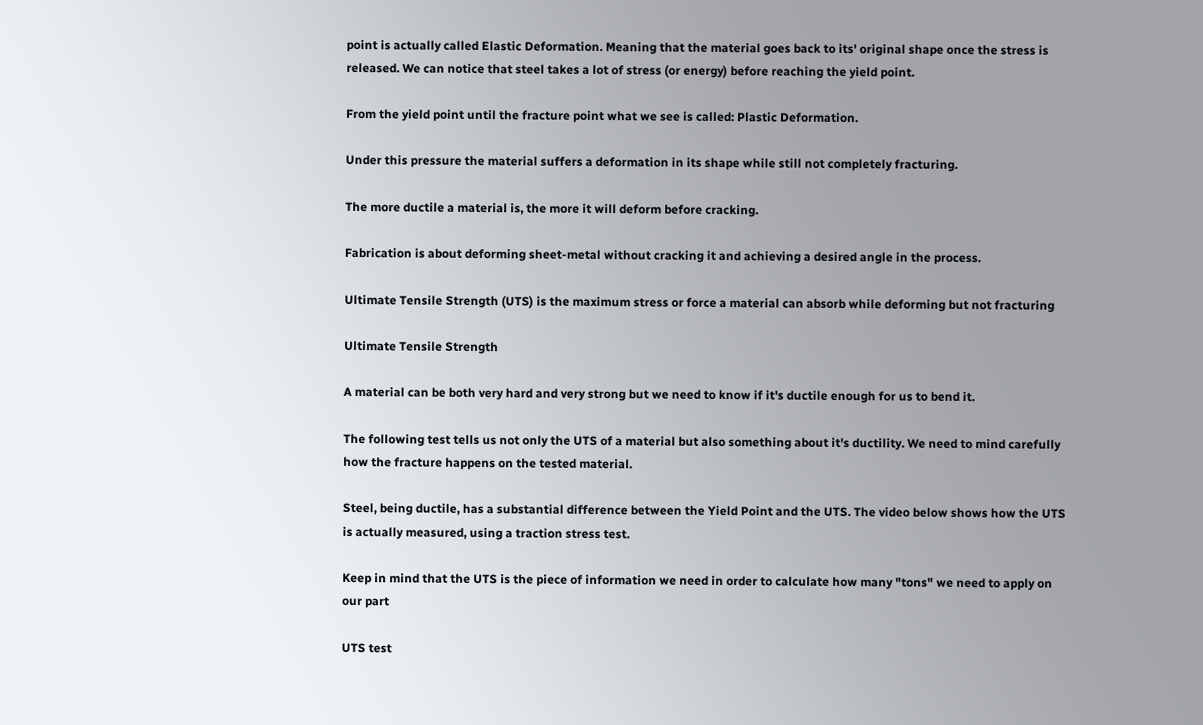point is actually called Elastic Deformation. Meaning that the material goes back to its' original shape once the stress is released. We can notice that steel takes a lot of stress (or energy) before reaching the yield point.

From the yield point until the fracture point what we see is called: Plastic Deformation.

Under this pressure the material suffers a deformation in its shape while still not completely fracturing.

The more ductile a material is, the more it will deform before cracking.

Fabrication is about deforming sheet-metal without cracking it and achieving a desired angle in the process.

Ultimate Tensile Strength (UTS) is the maximum stress or force a material can absorb while deforming but not fracturing

Ultimate Tensile Strength

A material can be both very hard and very strong but we need to know if it's ductile enough for us to bend it.

The following test tells us not only the UTS of a material but also something about it's ductility. We need to mind carefully how the fracture happens on the tested material.

Steel, being ductile, has a substantial difference between the Yield Point and the UTS. The video below shows how the UTS is actually measured, using a traction stress test.

Keep in mind that the UTS is the piece of information we need in order to calculate how many "tons" we need to apply on our part

UTS test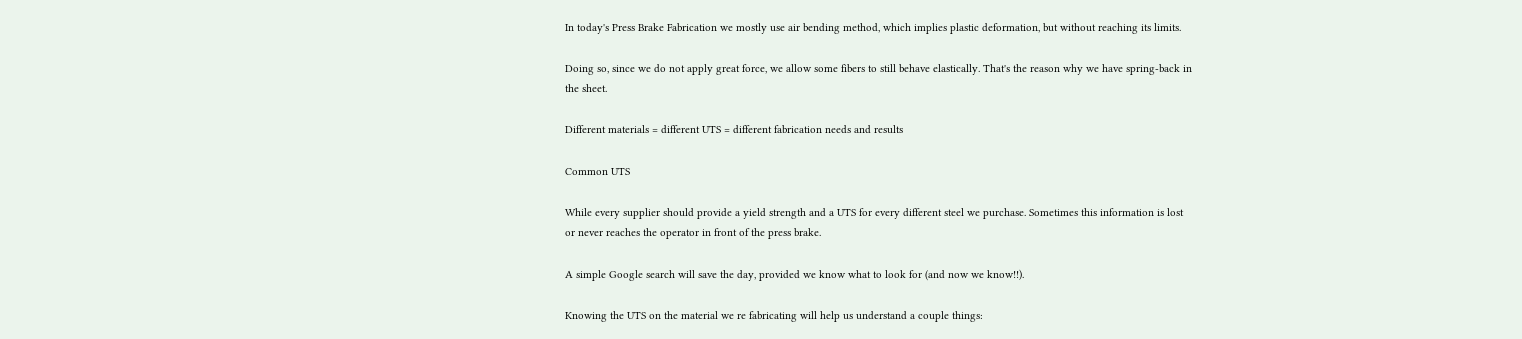In today's Press Brake Fabrication we mostly use air bending method, which implies plastic deformation, but without reaching its limits.

Doing so, since we do not apply great force, we allow some fibers to still behave elastically. That's the reason why we have spring-back in the sheet.

Different materials = different UTS = different fabrication needs and results

Common UTS

While every supplier should provide a yield strength and a UTS for every different steel we purchase. Sometimes this information is lost or never reaches the operator in front of the press brake.

A simple Google search will save the day, provided we know what to look for (and now we know!!).

Knowing the UTS on the material we re fabricating will help us understand a couple things: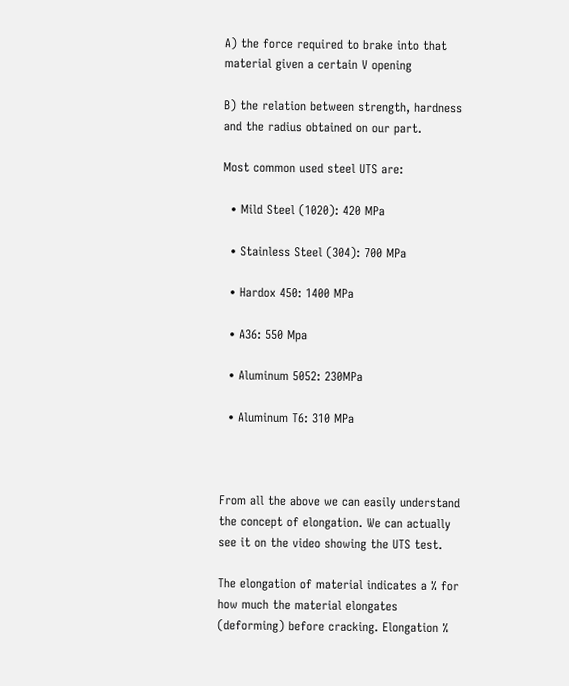A) the force required to brake into that material given a certain V opening

B) the relation between strength, hardness and the radius obtained on our part.

Most common used steel UTS are:

  • Mild Steel (1020): 420 MPa

  • Stainless Steel (304): 700 MPa

  • Hardox 450: 1400 MPa

  • A36: 550 Mpa

  • Aluminum 5052: 230MPa

  • Aluminum T6: 310 MPa



From all the above we can easily understand the concept of elongation. We can actually see it on the video showing the UTS test.

The elongation of material indicates a % for how much the material elongates (deforming) before cracking. Elongation %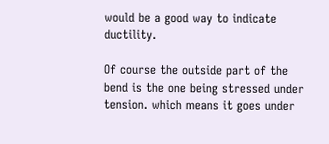would be a good way to indicate ductility.

Of course the outside part of the bend is the one being stressed under tension. which means it goes under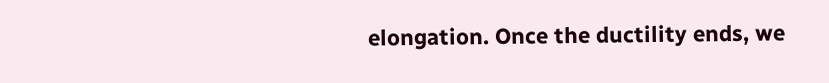elongation. Once the ductility ends, we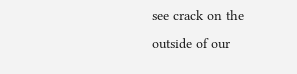see crack on the outside of our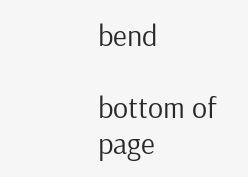bend

bottom of page